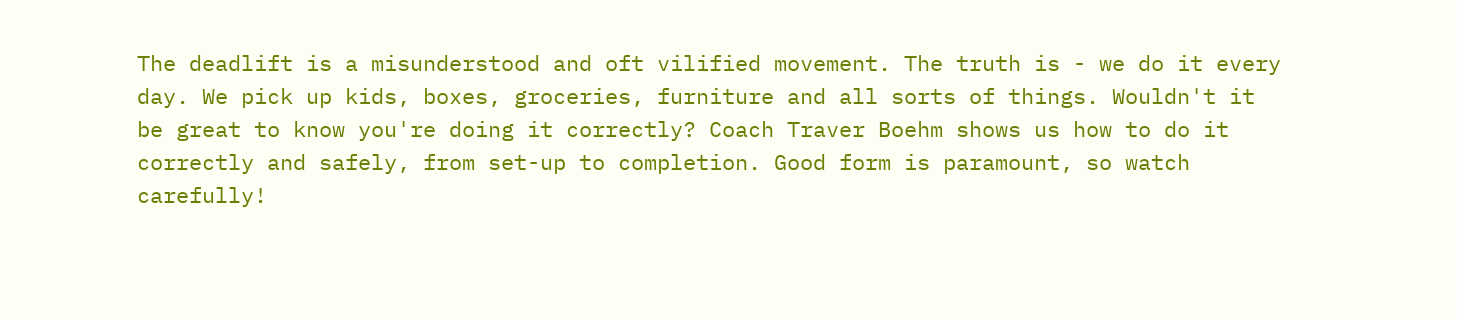The deadlift is a misunderstood and oft vilified movement. The truth is - we do it every day. We pick up kids, boxes, groceries, furniture and all sorts of things. Wouldn't it be great to know you're doing it correctly? Coach Traver Boehm shows us how to do it correctly and safely, from set-up to completion. Good form is paramount, so watch carefully!